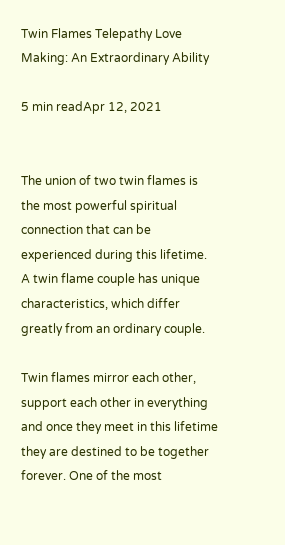Twin Flames Telepathy Love Making: An Extraordinary Ability

5 min readApr 12, 2021


The union of two twin flames is the most powerful spiritual connection that can be experienced during this lifetime. A twin flame couple has unique characteristics, which differ greatly from an ordinary couple.

Twin flames mirror each other, support each other in everything and once they meet in this lifetime they are destined to be together forever. One of the most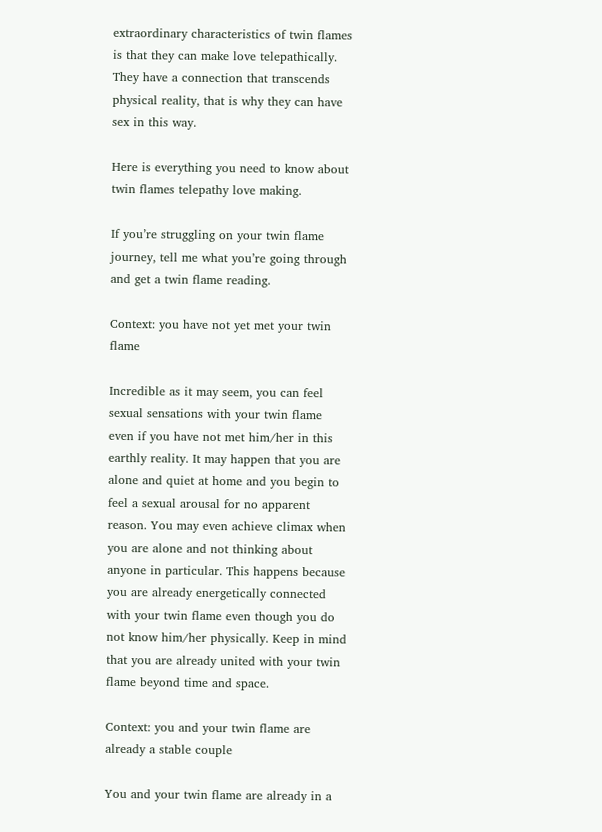extraordinary characteristics of twin flames is that they can make love telepathically. They have a connection that transcends physical reality, that is why they can have sex in this way.

Here is everything you need to know about twin flames telepathy love making.

If you’re struggling on your twin flame journey, tell me what you’re going through and get a twin flame reading.

Context: you have not yet met your twin flame

Incredible as it may seem, you can feel sexual sensations with your twin flame even if you have not met him/her in this earthly reality. It may happen that you are alone and quiet at home and you begin to feel a sexual arousal for no apparent reason. You may even achieve climax when you are alone and not thinking about anyone in particular. This happens because you are already energetically connected with your twin flame even though you do not know him/her physically. Keep in mind that you are already united with your twin flame beyond time and space.

Context: you and your twin flame are already a stable couple

You and your twin flame are already in a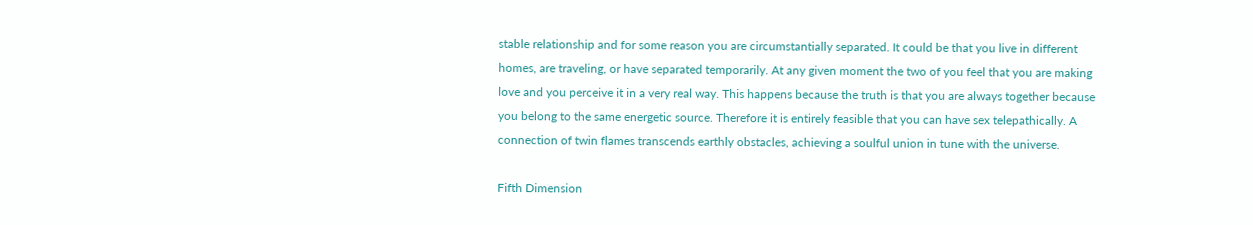stable relationship and for some reason you are circumstantially separated. It could be that you live in different homes, are traveling, or have separated temporarily. At any given moment the two of you feel that you are making love and you perceive it in a very real way. This happens because the truth is that you are always together because you belong to the same energetic source. Therefore it is entirely feasible that you can have sex telepathically. A connection of twin flames transcends earthly obstacles, achieving a soulful union in tune with the universe.

Fifth Dimension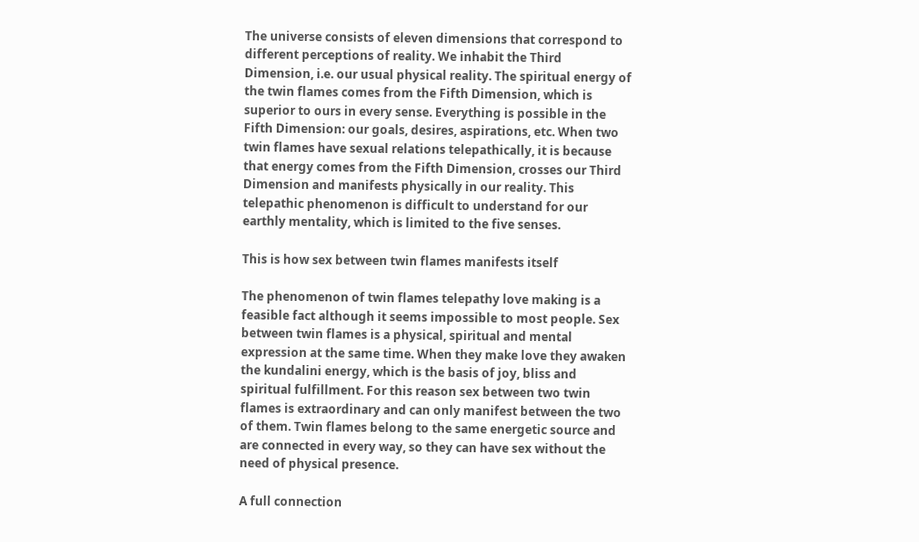The universe consists of eleven dimensions that correspond to different perceptions of reality. We inhabit the Third Dimension, i.e. our usual physical reality. The spiritual energy of the twin flames comes from the Fifth Dimension, which is superior to ours in every sense. Everything is possible in the Fifth Dimension: our goals, desires, aspirations, etc. When two twin flames have sexual relations telepathically, it is because that energy comes from the Fifth Dimension, crosses our Third Dimension and manifests physically in our reality. This telepathic phenomenon is difficult to understand for our earthly mentality, which is limited to the five senses.

This is how sex between twin flames manifests itself

The phenomenon of twin flames telepathy love making is a feasible fact although it seems impossible to most people. Sex between twin flames is a physical, spiritual and mental expression at the same time. When they make love they awaken the kundalini energy, which is the basis of joy, bliss and spiritual fulfillment. For this reason sex between two twin flames is extraordinary and can only manifest between the two of them. Twin flames belong to the same energetic source and are connected in every way, so they can have sex without the need of physical presence.

A full connection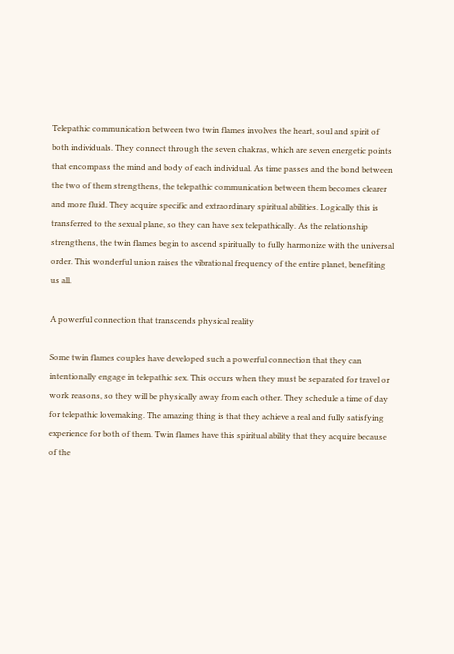Telepathic communication between two twin flames involves the heart, soul and spirit of both individuals. They connect through the seven chakras, which are seven energetic points that encompass the mind and body of each individual. As time passes and the bond between the two of them strengthens, the telepathic communication between them becomes clearer and more fluid. They acquire specific and extraordinary spiritual abilities. Logically this is transferred to the sexual plane, so they can have sex telepathically. As the relationship strengthens, the twin flames begin to ascend spiritually to fully harmonize with the universal order. This wonderful union raises the vibrational frequency of the entire planet, benefiting us all.

A powerful connection that transcends physical reality

Some twin flames couples have developed such a powerful connection that they can intentionally engage in telepathic sex. This occurs when they must be separated for travel or work reasons, so they will be physically away from each other. They schedule a time of day for telepathic lovemaking. The amazing thing is that they achieve a real and fully satisfying experience for both of them. Twin flames have this spiritual ability that they acquire because of the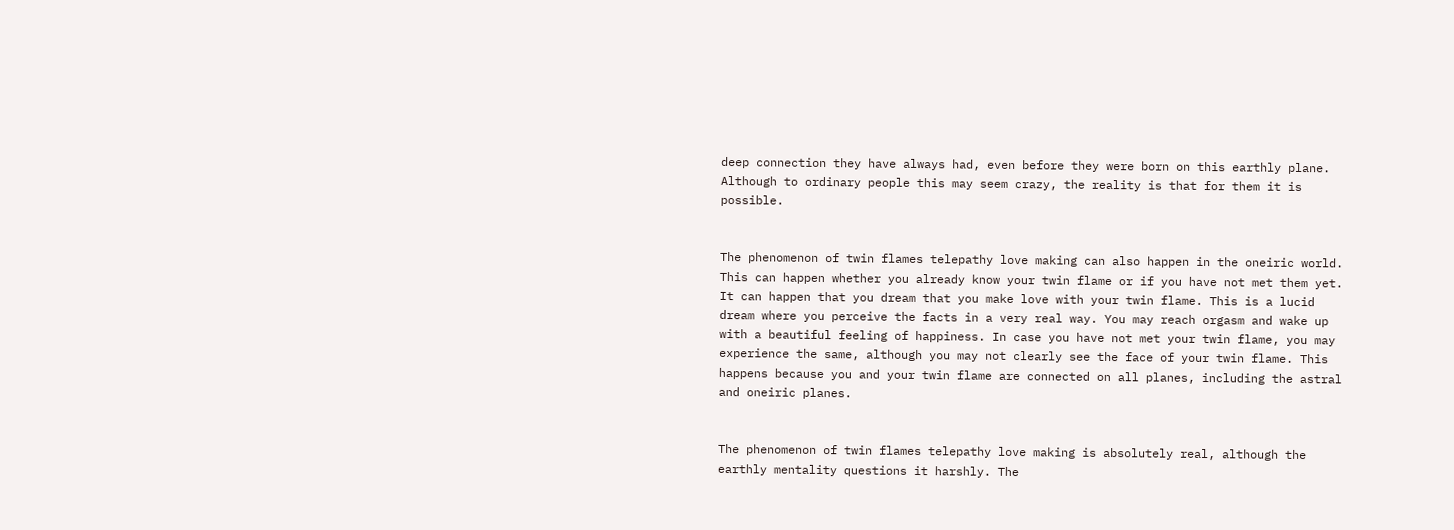deep connection they have always had, even before they were born on this earthly plane. Although to ordinary people this may seem crazy, the reality is that for them it is possible.


The phenomenon of twin flames telepathy love making can also happen in the oneiric world. This can happen whether you already know your twin flame or if you have not met them yet. It can happen that you dream that you make love with your twin flame. This is a lucid dream where you perceive the facts in a very real way. You may reach orgasm and wake up with a beautiful feeling of happiness. In case you have not met your twin flame, you may experience the same, although you may not clearly see the face of your twin flame. This happens because you and your twin flame are connected on all planes, including the astral and oneiric planes.


The phenomenon of twin flames telepathy love making is absolutely real, although the earthly mentality questions it harshly. The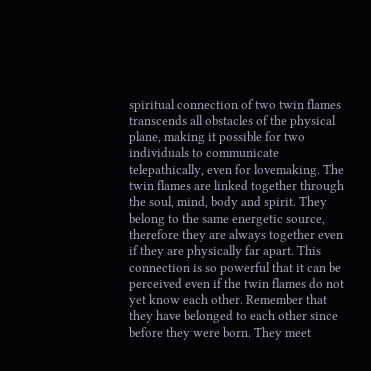spiritual connection of two twin flames transcends all obstacles of the physical plane, making it possible for two individuals to communicate telepathically, even for lovemaking. The twin flames are linked together through the soul, mind, body and spirit. They belong to the same energetic source, therefore they are always together even if they are physically far apart. This connection is so powerful that it can be perceived even if the twin flames do not yet know each other. Remember that they have belonged to each other since before they were born. They meet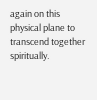again on this physical plane to transcend together spiritually.